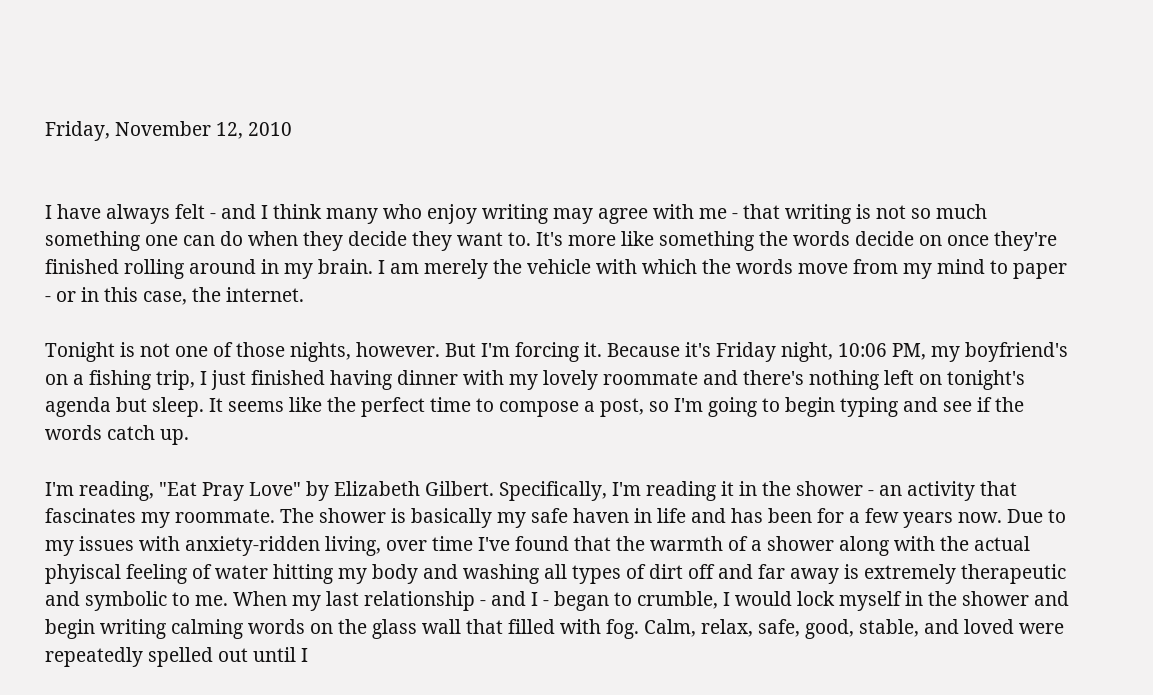Friday, November 12, 2010


I have always felt - and I think many who enjoy writing may agree with me - that writing is not so much something one can do when they decide they want to. It's more like something the words decide on once they're finished rolling around in my brain. I am merely the vehicle with which the words move from my mind to paper - or in this case, the internet.

Tonight is not one of those nights, however. But I'm forcing it. Because it's Friday night, 10:06 PM, my boyfriend's on a fishing trip, I just finished having dinner with my lovely roommate and there's nothing left on tonight's agenda but sleep. It seems like the perfect time to compose a post, so I'm going to begin typing and see if the words catch up.

I'm reading, "Eat Pray Love" by Elizabeth Gilbert. Specifically, I'm reading it in the shower - an activity that fascinates my roommate. The shower is basically my safe haven in life and has been for a few years now. Due to my issues with anxiety-ridden living, over time I've found that the warmth of a shower along with the actual phyiscal feeling of water hitting my body and washing all types of dirt off and far away is extremely therapeutic and symbolic to me. When my last relationship - and I - began to crumble, I would lock myself in the shower and begin writing calming words on the glass wall that filled with fog. Calm, relax, safe, good, stable, and loved were repeatedly spelled out until I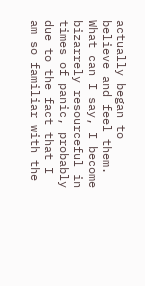actually began to believe and feel them. What can I say, I become bizarrely resourceful in times of panic, probably due to the fact that I am so familiar with the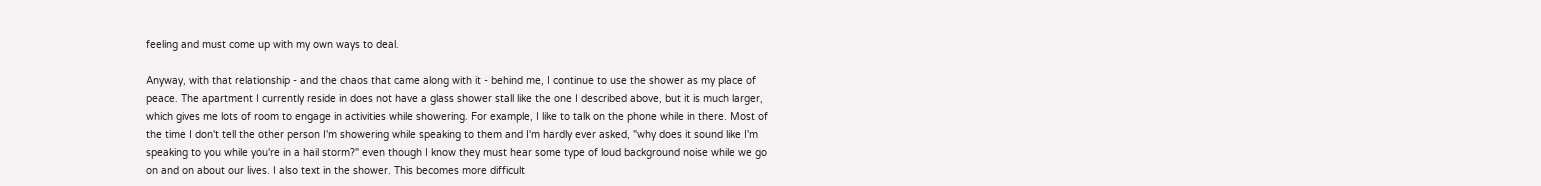feeling and must come up with my own ways to deal.

Anyway, with that relationship - and the chaos that came along with it - behind me, I continue to use the shower as my place of peace. The apartment I currently reside in does not have a glass shower stall like the one I described above, but it is much larger, which gives me lots of room to engage in activities while showering. For example, I like to talk on the phone while in there. Most of the time I don't tell the other person I'm showering while speaking to them and I'm hardly ever asked, "why does it sound like I'm speaking to you while you're in a hail storm?" even though I know they must hear some type of loud background noise while we go on and on about our lives. I also text in the shower. This becomes more difficult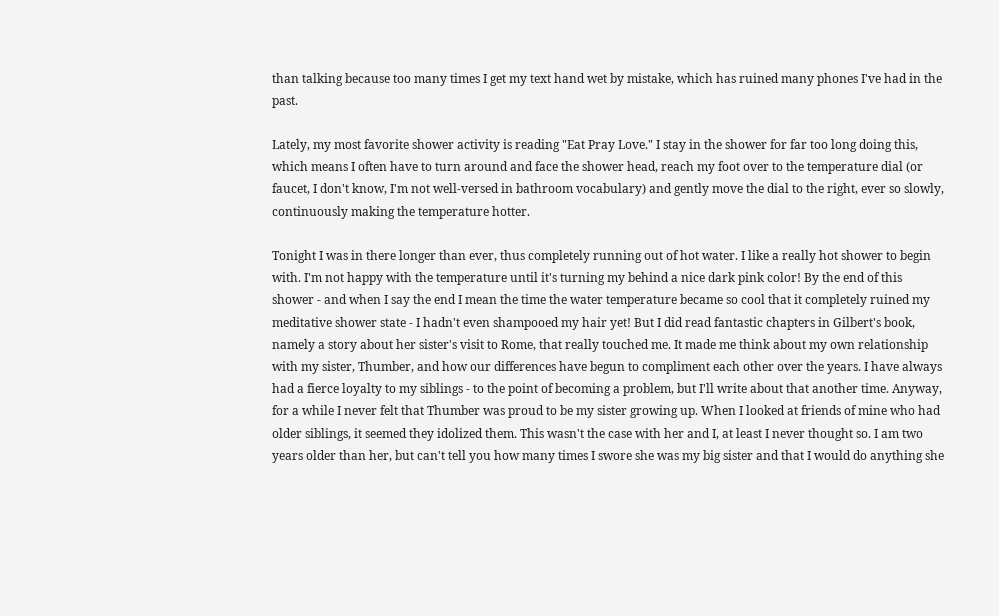than talking because too many times I get my text hand wet by mistake, which has ruined many phones I've had in the past.

Lately, my most favorite shower activity is reading "Eat Pray Love." I stay in the shower for far too long doing this, which means I often have to turn around and face the shower head, reach my foot over to the temperature dial (or faucet, I don't know, I'm not well-versed in bathroom vocabulary) and gently move the dial to the right, ever so slowly, continuously making the temperature hotter.

Tonight I was in there longer than ever, thus completely running out of hot water. I like a really hot shower to begin with. I'm not happy with the temperature until it's turning my behind a nice dark pink color! By the end of this shower - and when I say the end I mean the time the water temperature became so cool that it completely ruined my meditative shower state - I hadn't even shampooed my hair yet! But I did read fantastic chapters in Gilbert's book, namely a story about her sister's visit to Rome, that really touched me. It made me think about my own relationship with my sister, Thumber, and how our differences have begun to compliment each other over the years. I have always had a fierce loyalty to my siblings - to the point of becoming a problem, but I'll write about that another time. Anyway, for a while I never felt that Thumber was proud to be my sister growing up. When I looked at friends of mine who had older siblings, it seemed they idolized them. This wasn't the case with her and I, at least I never thought so. I am two years older than her, but can't tell you how many times I swore she was my big sister and that I would do anything she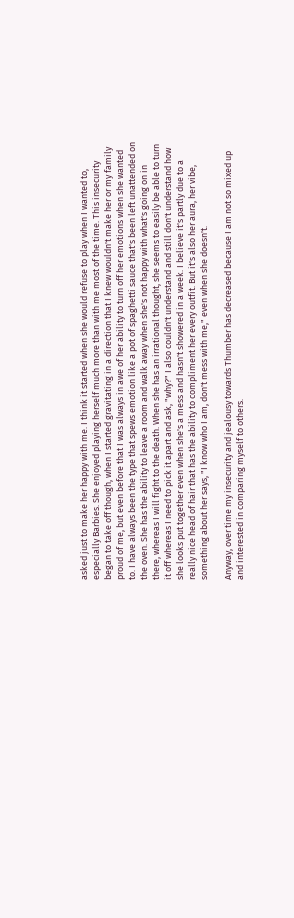asked just to make her happy with me. I think it started when she would refuse to play when I wanted to, especially Barbies. She enjoyed playing herself much more than with me most of the time. This insecurity began to take off though, when I started gravitating in a direction that I knew wouldn't make her or my family proud of me, but even before that I was always in awe of her ability to turn off her emotions when she wanted to. I have always been the type that spews emotion like a pot of spaghetti sauce that's been left unattended on the oven. She has the ability to leave a room and walk away when she's not happy with what's going on in there, whereas I will fight to the death. When she has an irrational thought, she seems to easily be able to turn it off whereas I need to pick it apart and ask, "why?" I also couldn't understand and still don't understand how she looks put together even when she's a mess and hasn't showered in a week. I believe it's partly due to a really nice head of hair that has the ability to compliment her every outfit. But it's also her aura, her vibe, something about her says, "I know who I am, don't mess with me," even when she doesn't.

Anyway, over time my insecurity and jealousy towards Thumber has decreased because I am not so mixed up and interested in comparing myself to others.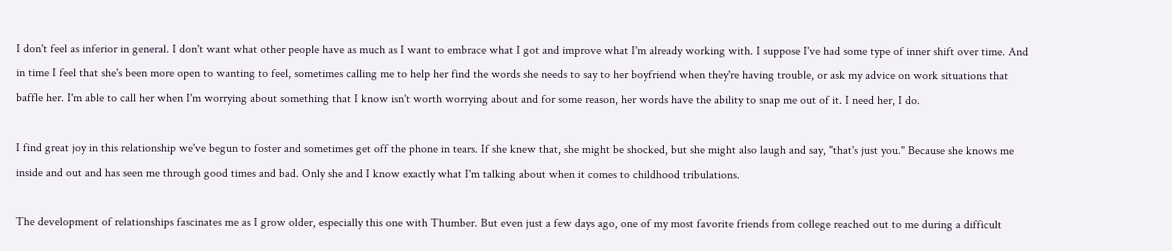I don't feel as inferior in general. I don't want what other people have as much as I want to embrace what I got and improve what I'm already working with. I suppose I've had some type of inner shift over time. And in time I feel that she's been more open to wanting to feel, sometimes calling me to help her find the words she needs to say to her boyfriend when they're having trouble, or ask my advice on work situations that baffle her. I'm able to call her when I'm worrying about something that I know isn't worth worrying about and for some reason, her words have the ability to snap me out of it. I need her, I do.

I find great joy in this relationship we've begun to foster and sometimes get off the phone in tears. If she knew that, she might be shocked, but she might also laugh and say, "that's just you." Because she knows me inside and out and has seen me through good times and bad. Only she and I know exactly what I'm talking about when it comes to childhood tribulations.

The development of relationships fascinates me as I grow older, especially this one with Thumber. But even just a few days ago, one of my most favorite friends from college reached out to me during a difficult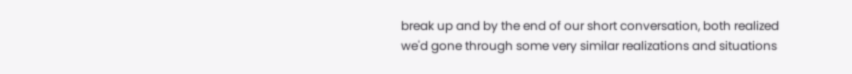break up and by the end of our short conversation, both realized we'd gone through some very similar realizations and situations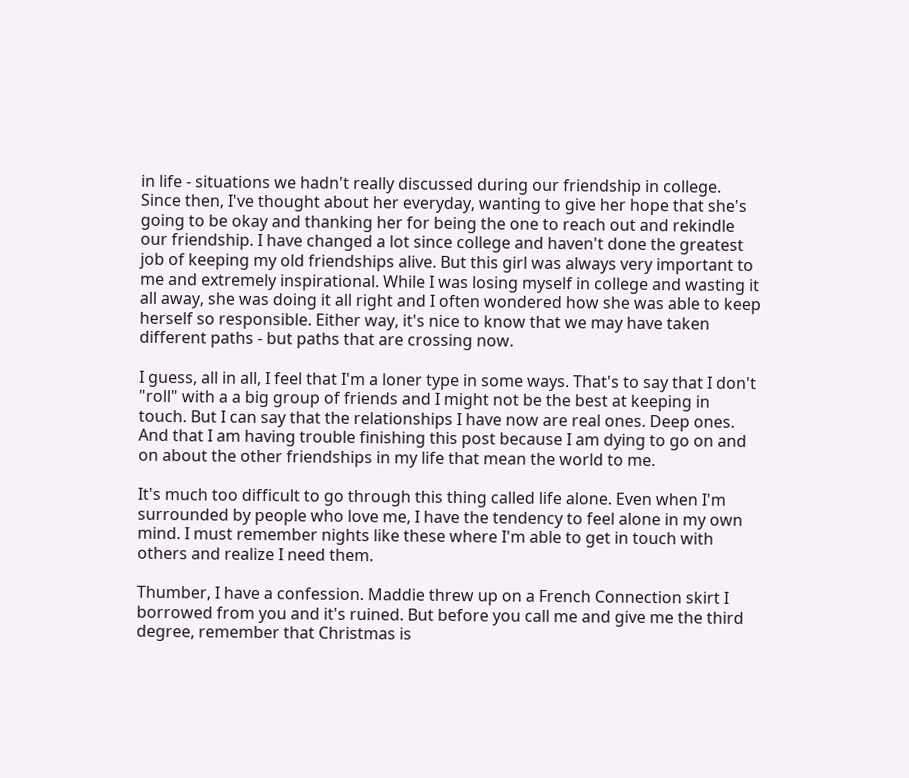in life - situations we hadn't really discussed during our friendship in college. Since then, I've thought about her everyday, wanting to give her hope that she's going to be okay and thanking her for being the one to reach out and rekindle our friendship. I have changed a lot since college and haven't done the greatest job of keeping my old friendships alive. But this girl was always very important to me and extremely inspirational. While I was losing myself in college and wasting it all away, she was doing it all right and I often wondered how she was able to keep herself so responsible. Either way, it's nice to know that we may have taken different paths - but paths that are crossing now.

I guess, all in all, I feel that I'm a loner type in some ways. That's to say that I don't "roll" with a a big group of friends and I might not be the best at keeping in touch. But I can say that the relationships I have now are real ones. Deep ones. And that I am having trouble finishing this post because I am dying to go on and on about the other friendships in my life that mean the world to me.

It's much too difficult to go through this thing called life alone. Even when I'm surrounded by people who love me, I have the tendency to feel alone in my own mind. I must remember nights like these where I'm able to get in touch with others and realize I need them.

Thumber, I have a confession. Maddie threw up on a French Connection skirt I borrowed from you and it's ruined. But before you call me and give me the third degree, remember that Christmas is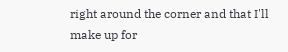right around the corner and that I'll make up for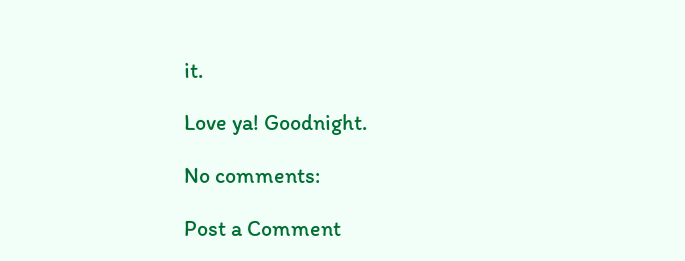it.

Love ya! Goodnight.

No comments:

Post a Comment